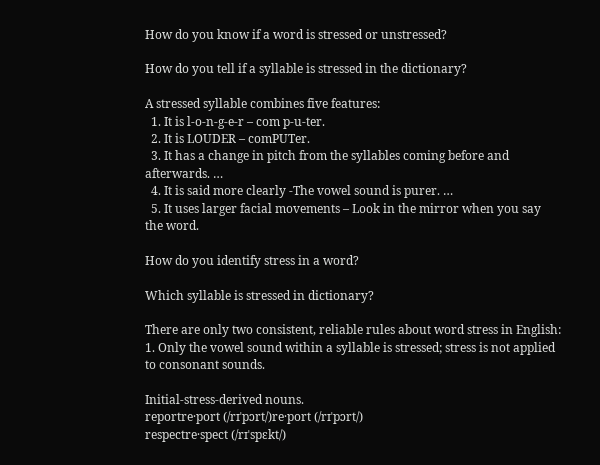How do you know if a word is stressed or unstressed?

How do you tell if a syllable is stressed in the dictionary?

A stressed syllable combines five features:
  1. It is l-o-n-g-e-r – com p-u-ter.
  2. It is LOUDER – comPUTer.
  3. It has a change in pitch from the syllables coming before and afterwards. …
  4. It is said more clearly -The vowel sound is purer. …
  5. It uses larger facial movements – Look in the mirror when you say the word.

How do you identify stress in a word?

Which syllable is stressed in dictionary?

There are only two consistent, reliable rules about word stress in English: 1. Only the vowel sound within a syllable is stressed; stress is not applied to consonant sounds.

Initial-stress-derived nouns.
reportre·port (/rɪˈpɔrt/)re·port (/rɪˈpɔrt/)
respectre·spect (/rɪˈspɛkt/)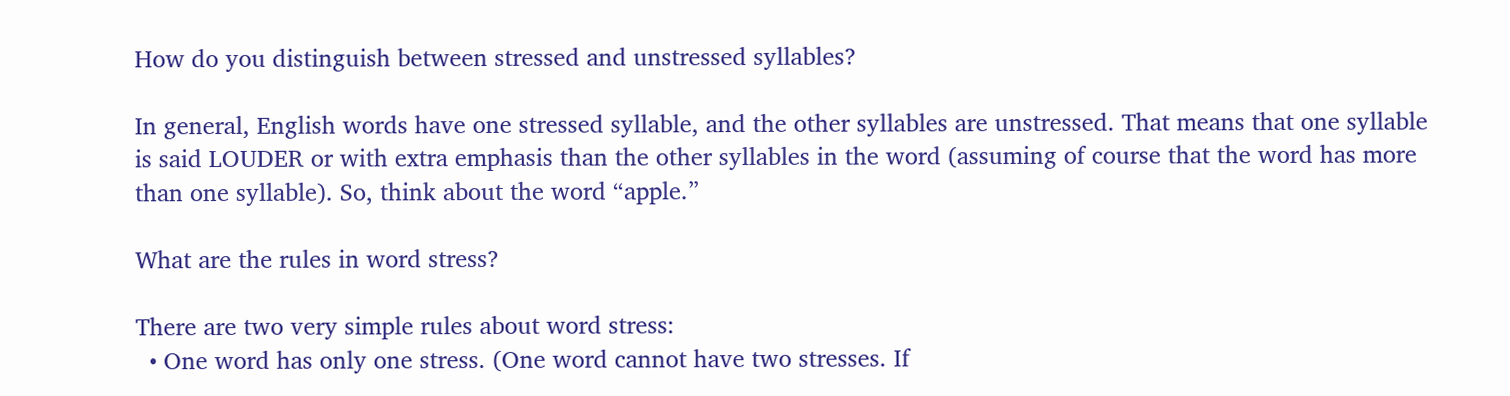How do you distinguish between stressed and unstressed syllables?

In general, English words have one stressed syllable, and the other syllables are unstressed. That means that one syllable is said LOUDER or with extra emphasis than the other syllables in the word (assuming of course that the word has more than one syllable). So, think about the word “apple.”

What are the rules in word stress?

There are two very simple rules about word stress:
  • One word has only one stress. (One word cannot have two stresses. If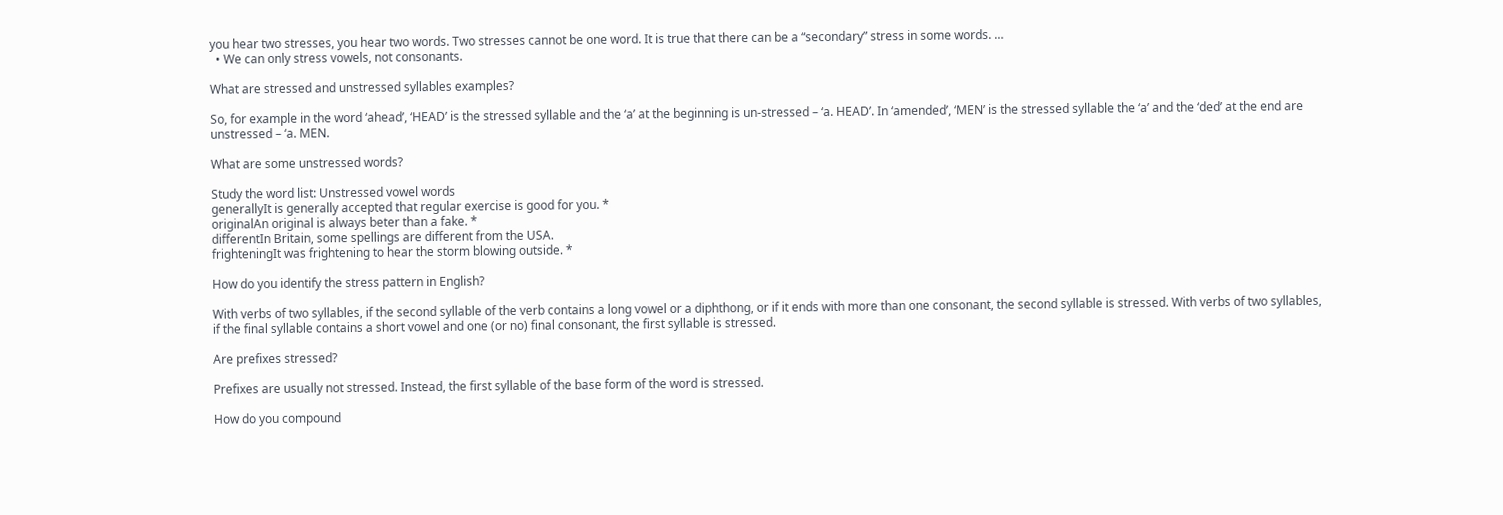you hear two stresses, you hear two words. Two stresses cannot be one word. It is true that there can be a “secondary” stress in some words. …
  • We can only stress vowels, not consonants.

What are stressed and unstressed syllables examples?

So, for example in the word ‘ahead’, ‘HEAD’ is the stressed syllable and the ‘a’ at the beginning is un-stressed – ‘a. HEAD’. In ‘amended’, ‘MEN’ is the stressed syllable the ‘a’ and the ‘ded’ at the end are unstressed – ‘a. MEN.

What are some unstressed words?

Study the word list: Unstressed vowel words
generallyIt is generally accepted that regular exercise is good for you. *
originalAn original is always beter than a fake. *
differentIn Britain, some spellings are different from the USA.
frighteningIt was frightening to hear the storm blowing outside. *

How do you identify the stress pattern in English?

With verbs of two syllables, if the second syllable of the verb contains a long vowel or a diphthong, or if it ends with more than one consonant, the second syllable is stressed. With verbs of two syllables, if the final syllable contains a short vowel and one (or no) final consonant, the first syllable is stressed.

Are prefixes stressed?

Prefixes are usually not stressed. Instead, the first syllable of the base form of the word is stressed.

How do you compound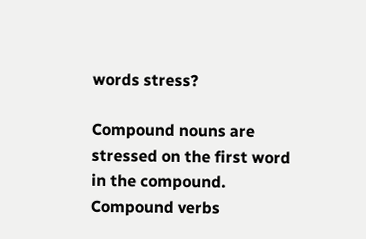words stress?

Compound nouns are stressed on the first word in the compound. Compound verbs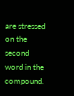are stressed on the second word in the compound.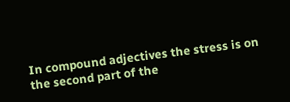In compound adjectives the stress is on the second part of the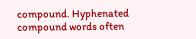compound. Hyphenated compound words often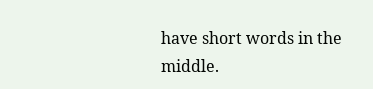have short words in the middle.